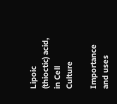Lipoic (thioctic) acid, in Cell Culture

Importance and uses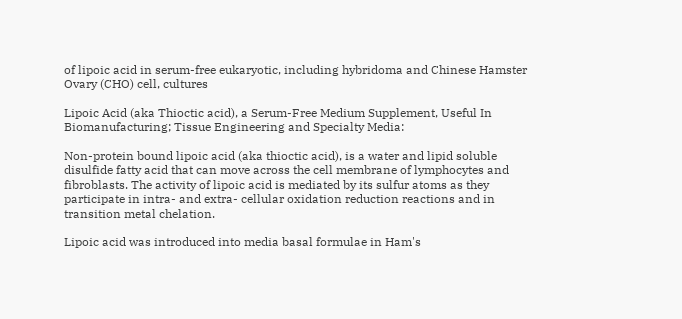of lipoic acid in serum-free eukaryotic, including hybridoma and Chinese Hamster Ovary (CHO) cell, cultures

Lipoic Acid (aka Thioctic acid), a Serum-Free Medium Supplement, Useful In Biomanufacturing; Tissue Engineering and Specialty Media:

Non-protein bound lipoic acid (aka thioctic acid), is a water and lipid soluble disulfide fatty acid that can move across the cell membrane of lymphocytes and fibroblasts. The activity of lipoic acid is mediated by its sulfur atoms as they participate in intra- and extra- cellular oxidation reduction reactions and in transition metal chelation.

Lipoic acid was introduced into media basal formulae in Ham's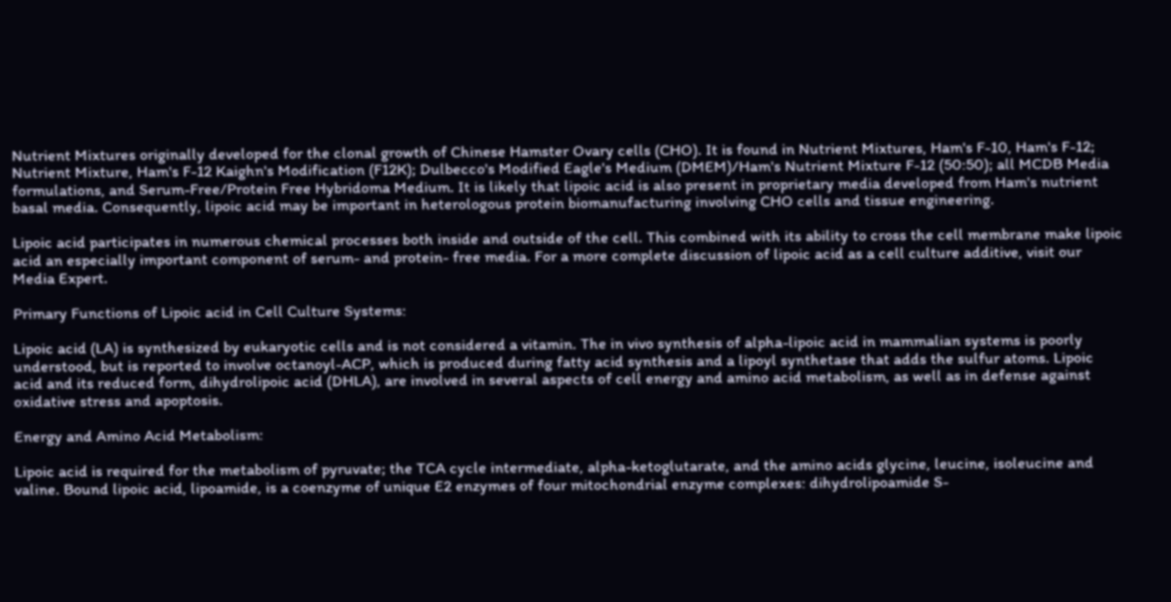Nutrient Mixtures originally developed for the clonal growth of Chinese Hamster Ovary cells (CHO). It is found in Nutrient Mixtures, Ham's F-10, Ham's F-12; Nutrient Mixture, Ham's F-12 Kaighn's Modification (F12K); Dulbecco's Modified Eagle's Medium (DMEM)/Ham's Nutrient Mixture F-12 (50:50); all MCDB Media formulations, and Serum-Free/Protein Free Hybridoma Medium. It is likely that lipoic acid is also present in proprietary media developed from Ham's nutrient basal media. Consequently, lipoic acid may be important in heterologous protein biomanufacturing involving CHO cells and tissue engineering.

Lipoic acid participates in numerous chemical processes both inside and outside of the cell. This combined with its ability to cross the cell membrane make lipoic acid an especially important component of serum- and protein- free media. For a more complete discussion of lipoic acid as a cell culture additive, visit our Media Expert.

Primary Functions of Lipoic acid in Cell Culture Systems:

Lipoic acid (LA) is synthesized by eukaryotic cells and is not considered a vitamin. The in vivo synthesis of alpha-lipoic acid in mammalian systems is poorly understood, but is reported to involve octanoyl-ACP, which is produced during fatty acid synthesis and a lipoyl synthetase that adds the sulfur atoms. Lipoic acid and its reduced form, dihydrolipoic acid (DHLA), are involved in several aspects of cell energy and amino acid metabolism, as well as in defense against oxidative stress and apoptosis.

Energy and Amino Acid Metabolism:

Lipoic acid is required for the metabolism of pyruvate; the TCA cycle intermediate, alpha-ketoglutarate, and the amino acids glycine, leucine, isoleucine and valine. Bound lipoic acid, lipoamide, is a coenzyme of unique E2 enzymes of four mitochondrial enzyme complexes: dihydrolipoamide S-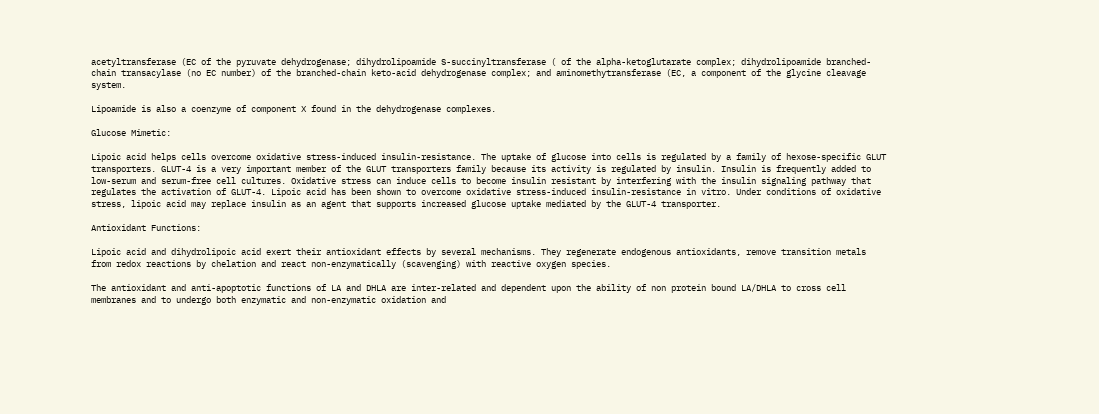acetyltransferase (EC of the pyruvate dehydrogenase; dihydrolipoamide S-succinyltransferase ( of the alpha-ketoglutarate complex; dihydrolipoamide branched-chain transacylase (no EC number) of the branched-chain keto-acid dehydrogenase complex; and aminomethytransferase (EC, a component of the glycine cleavage system.

Lipoamide is also a coenzyme of component X found in the dehydrogenase complexes.

Glucose Mimetic:

Lipoic acid helps cells overcome oxidative stress-induced insulin-resistance. The uptake of glucose into cells is regulated by a family of hexose-specific GLUT transporters. GLUT-4 is a very important member of the GLUT transporters family because its activity is regulated by insulin. Insulin is frequently added to low-serum and serum-free cell cultures. Oxidative stress can induce cells to become insulin resistant by interfering with the insulin signaling pathway that regulates the activation of GLUT-4. Lipoic acid has been shown to overcome oxidative stress-induced insulin-resistance in vitro. Under conditions of oxidative stress, lipoic acid may replace insulin as an agent that supports increased glucose uptake mediated by the GLUT-4 transporter.

Antioxidant Functions:

Lipoic acid and dihydrolipoic acid exert their antioxidant effects by several mechanisms. They regenerate endogenous antioxidants, remove transition metals from redox reactions by chelation and react non-enzymatically (scavenging) with reactive oxygen species.

The antioxidant and anti-apoptotic functions of LA and DHLA are inter-related and dependent upon the ability of non protein bound LA/DHLA to cross cell membranes and to undergo both enzymatic and non-enzymatic oxidation and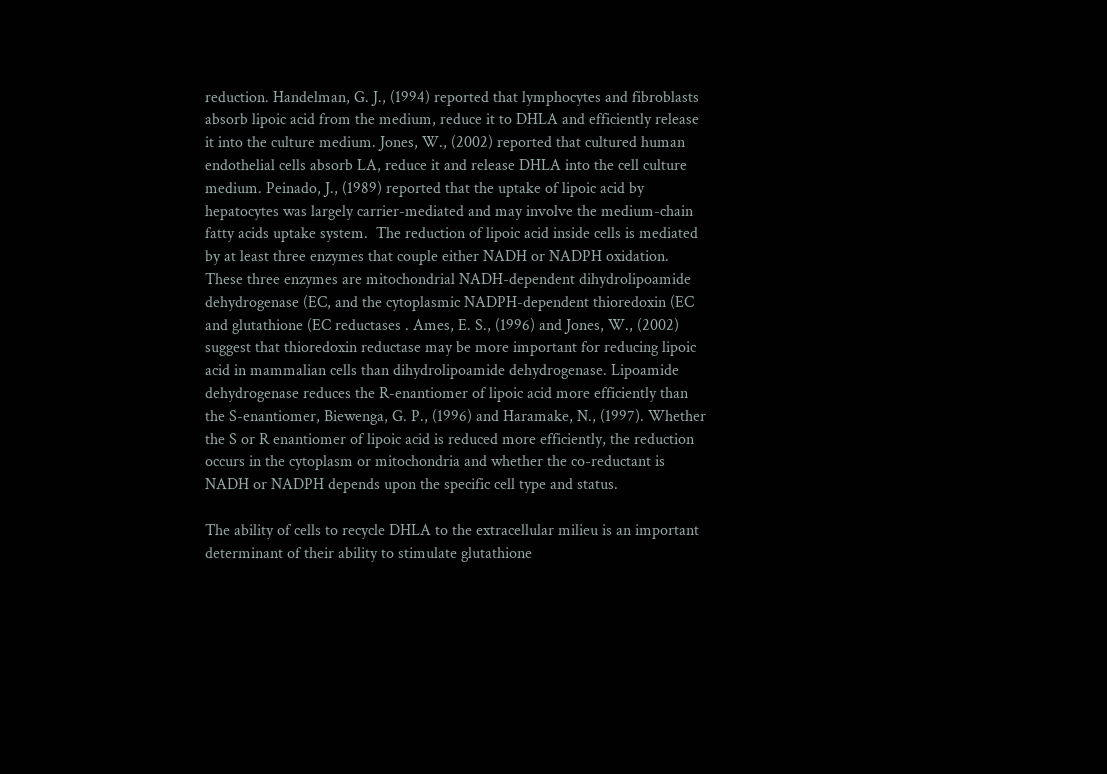reduction. Handelman, G. J., (1994) reported that lymphocytes and fibroblasts absorb lipoic acid from the medium, reduce it to DHLA and efficiently release it into the culture medium. Jones, W., (2002) reported that cultured human endothelial cells absorb LA, reduce it and release DHLA into the cell culture medium. Peinado, J., (1989) reported that the uptake of lipoic acid by hepatocytes was largely carrier-mediated and may involve the medium-chain fatty acids uptake system.  The reduction of lipoic acid inside cells is mediated by at least three enzymes that couple either NADH or NADPH oxidation. These three enzymes are mitochondrial NADH-dependent dihydrolipoamide dehydrogenase (EC, and the cytoplasmic NADPH-dependent thioredoxin (EC and glutathione (EC reductases . Ames, E. S., (1996) and Jones, W., (2002) suggest that thioredoxin reductase may be more important for reducing lipoic acid in mammalian cells than dihydrolipoamide dehydrogenase. Lipoamide dehydrogenase reduces the R-enantiomer of lipoic acid more efficiently than the S-enantiomer, Biewenga, G. P., (1996) and Haramake, N., (1997). Whether the S or R enantiomer of lipoic acid is reduced more efficiently, the reduction occurs in the cytoplasm or mitochondria and whether the co-reductant is NADH or NADPH depends upon the specific cell type and status.

The ability of cells to recycle DHLA to the extracellular milieu is an important determinant of their ability to stimulate glutathione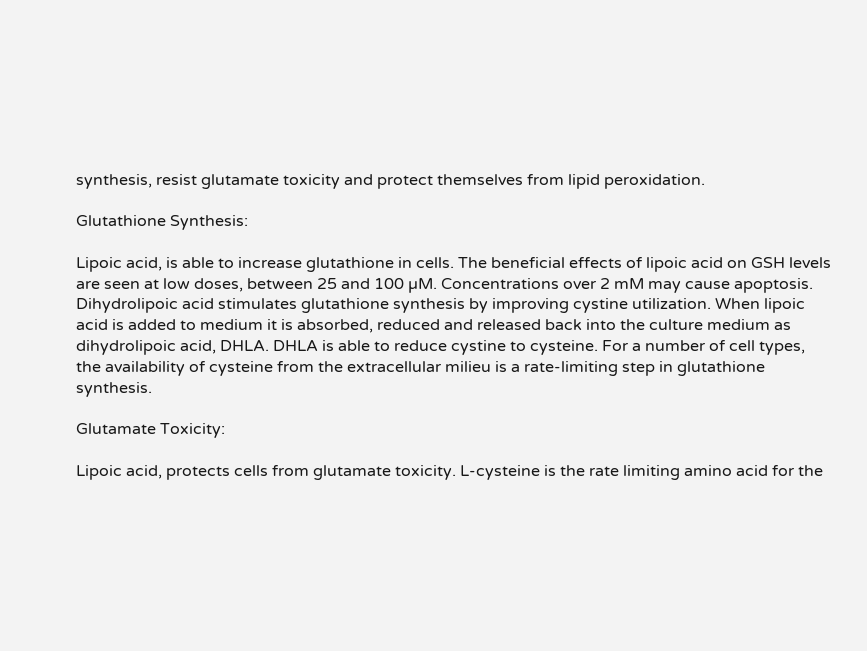synthesis, resist glutamate toxicity and protect themselves from lipid peroxidation.

Glutathione Synthesis:

Lipoic acid, is able to increase glutathione in cells. The beneficial effects of lipoic acid on GSH levels are seen at low doses, between 25 and 100 µM. Concentrations over 2 mM may cause apoptosis. Dihydrolipoic acid stimulates glutathione synthesis by improving cystine utilization. When lipoic acid is added to medium it is absorbed, reduced and released back into the culture medium as dihydrolipoic acid, DHLA. DHLA is able to reduce cystine to cysteine. For a number of cell types, the availability of cysteine from the extracellular milieu is a rate-limiting step in glutathione synthesis.

Glutamate Toxicity:

Lipoic acid, protects cells from glutamate toxicity. L-cysteine is the rate limiting amino acid for the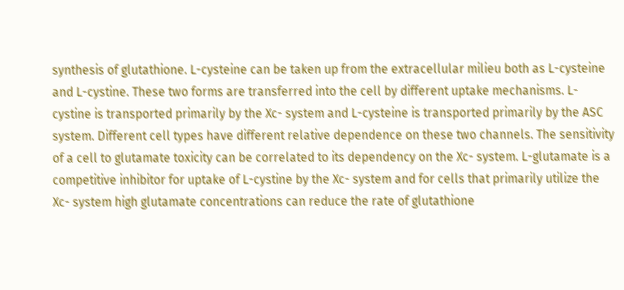synthesis of glutathione. L-cysteine can be taken up from the extracellular milieu both as L-cysteine and L-cystine. These two forms are transferred into the cell by different uptake mechanisms. L-cystine is transported primarily by the Xc- system and L-cysteine is transported primarily by the ASC system. Different cell types have different relative dependence on these two channels. The sensitivity of a cell to glutamate toxicity can be correlated to its dependency on the Xc- system. L-glutamate is a competitive inhibitor for uptake of L-cystine by the Xc- system and for cells that primarily utilize the Xc- system high glutamate concentrations can reduce the rate of glutathione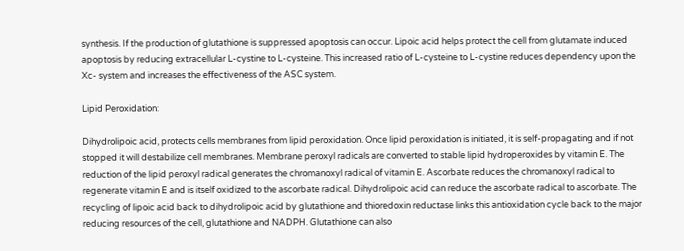synthesis. If the production of glutathione is suppressed apoptosis can occur. Lipoic acid helps protect the cell from glutamate induced apoptosis by reducing extracellular L-cystine to L-cysteine. This increased ratio of L-cysteine to L-cystine reduces dependency upon the Xc- system and increases the effectiveness of the ASC system.

Lipid Peroxidation:

Dihydrolipoic acid, protects cells membranes from lipid peroxidation. Once lipid peroxidation is initiated, it is self-propagating and if not stopped it will destabilize cell membranes. Membrane peroxyl radicals are converted to stable lipid hydroperoxides by vitamin E. The reduction of the lipid peroxyl radical generates the chromanoxyl radical of vitamin E. Ascorbate reduces the chromanoxyl radical to regenerate vitamin E and is itself oxidized to the ascorbate radical. Dihydrolipoic acid can reduce the ascorbate radical to ascorbate. The recycling of lipoic acid back to dihydrolipoic acid by glutathione and thioredoxin reductase links this antioxidation cycle back to the major reducing resources of the cell, glutathione and NADPH. Glutathione can also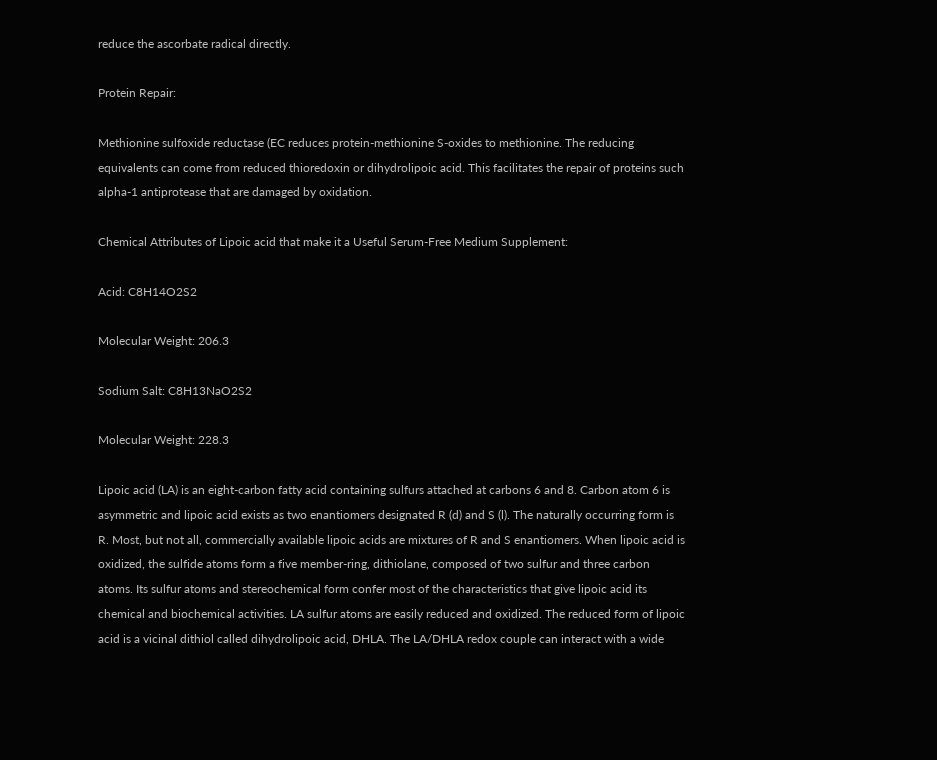reduce the ascorbate radical directly.

Protein Repair:

Methionine sulfoxide reductase (EC reduces protein-methionine S-oxides to methionine. The reducing equivalents can come from reduced thioredoxin or dihydrolipoic acid. This facilitates the repair of proteins such alpha-1 antiprotease that are damaged by oxidation.

Chemical Attributes of Lipoic acid that make it a Useful Serum-Free Medium Supplement:

Acid: C8H14O2S2

Molecular Weight: 206.3

Sodium Salt: C8H13NaO2S2

Molecular Weight: 228.3

Lipoic acid (LA) is an eight-carbon fatty acid containing sulfurs attached at carbons 6 and 8. Carbon atom 6 is asymmetric and lipoic acid exists as two enantiomers designated R (d) and S (l). The naturally occurring form is R. Most, but not all, commercially available lipoic acids are mixtures of R and S enantiomers. When lipoic acid is oxidized, the sulfide atoms form a five member-ring, dithiolane, composed of two sulfur and three carbon atoms. Its sulfur atoms and stereochemical form confer most of the characteristics that give lipoic acid its chemical and biochemical activities. LA sulfur atoms are easily reduced and oxidized. The reduced form of lipoic acid is a vicinal dithiol called dihydrolipoic acid, DHLA. The LA/DHLA redox couple can interact with a wide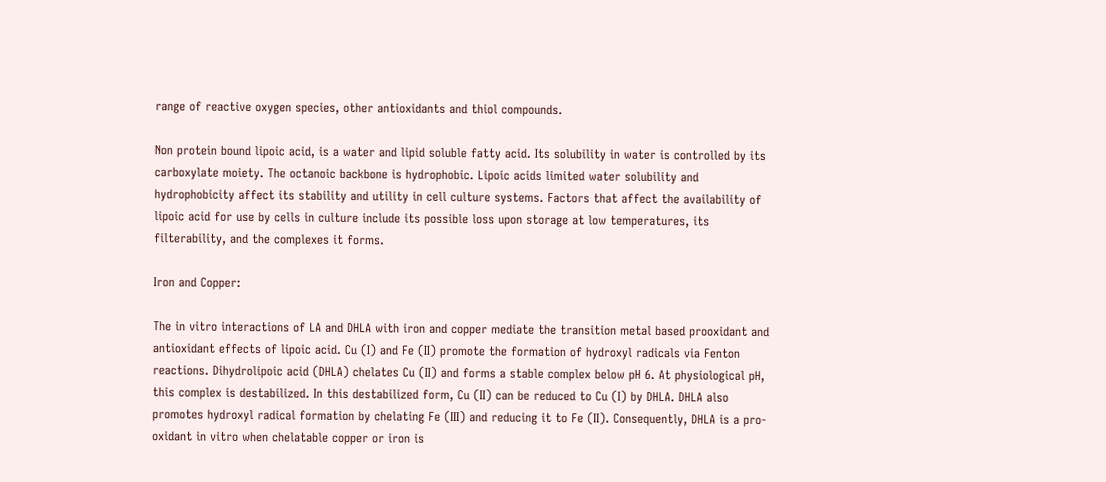range of reactive oxygen species, other antioxidants and thiol compounds.

Non protein bound lipoic acid, is a water and lipid soluble fatty acid. Its solubility in water is controlled by its carboxylate moiety. The octanoic backbone is hydrophobic. Lipoic acids limited water solubility and hydrophobicity affect its stability and utility in cell culture systems. Factors that affect the availability of lipoic acid for use by cells in culture include its possible loss upon storage at low temperatures, its filterability, and the complexes it forms.

Iron and Copper:

The in vitro interactions of LA and DHLA with iron and copper mediate the transition metal based prooxidant and antioxidant effects of lipoic acid. Cu (I) and Fe (II) promote the formation of hydroxyl radicals via Fenton reactions. Dihydrolipoic acid (DHLA) chelates Cu (II) and forms a stable complex below pH 6. At physiological pH, this complex is destabilized. In this destabilized form, Cu (II) can be reduced to Cu (I) by DHLA. DHLA also promotes hydroxyl radical formation by chelating Fe (III) and reducing it to Fe (II). Consequently, DHLA is a pro-oxidant in vitro when chelatable copper or iron is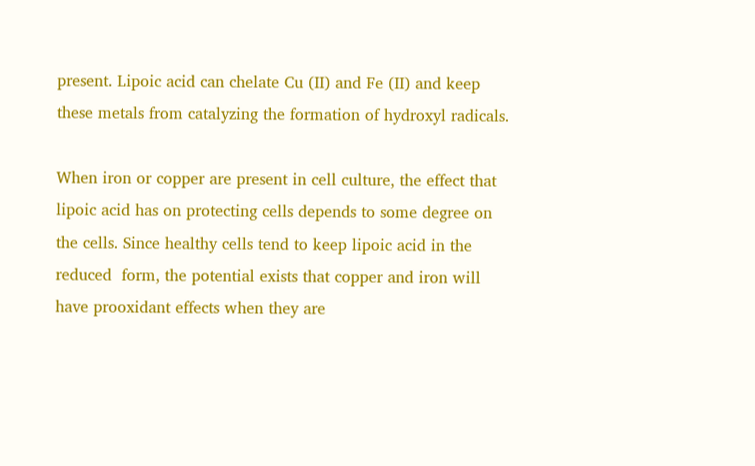present. Lipoic acid can chelate Cu (II) and Fe (II) and keep these metals from catalyzing the formation of hydroxyl radicals.

When iron or copper are present in cell culture, the effect that lipoic acid has on protecting cells depends to some degree on the cells. Since healthy cells tend to keep lipoic acid in the reduced  form, the potential exists that copper and iron will have prooxidant effects when they are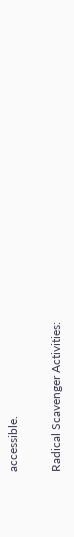accessible.

Radical Scavenger Activities: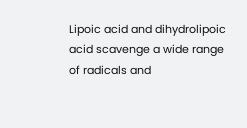Lipoic acid and dihydrolipoic acid scavenge a wide range of radicals and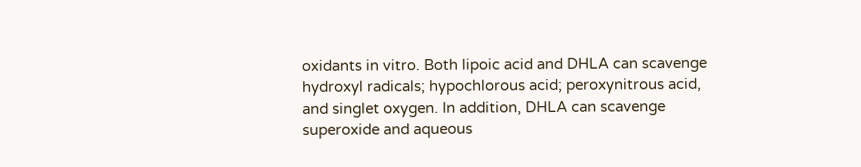oxidants in vitro. Both lipoic acid and DHLA can scavenge hydroxyl radicals; hypochlorous acid; peroxynitrous acid, and singlet oxygen. In addition, DHLA can scavenge superoxide and aqueous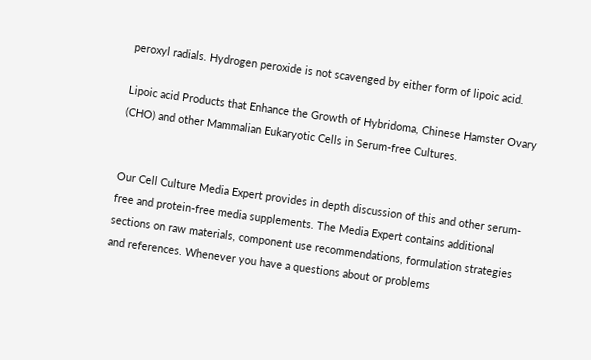peroxyl radials. Hydrogen peroxide is not scavenged by either form of lipoic acid.

Lipoic acid Products that Enhance the Growth of Hybridoma, Chinese Hamster Ovary (CHO) and other Mammalian Eukaryotic Cells in Serum-free Cultures.


Our Cell Culture Media Expert provides in depth discussion of this and other serum-free and protein-free media supplements. The Media Expert contains additional sections on raw materials, component use recommendations, formulation strategies and references. Whenever you have a questions about or problems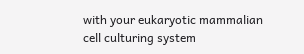with your eukaryotic mammalian cell culturing system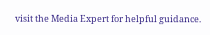visit the Media Expert for helpful guidance.